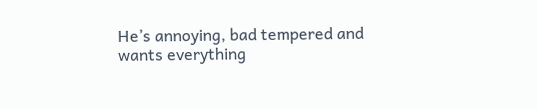He’s annoying, bad tempered and wants everything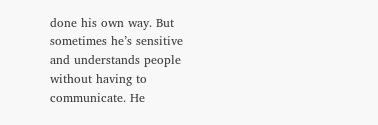done his own way. But sometimes he’s sensitive and understands people without having to communicate. He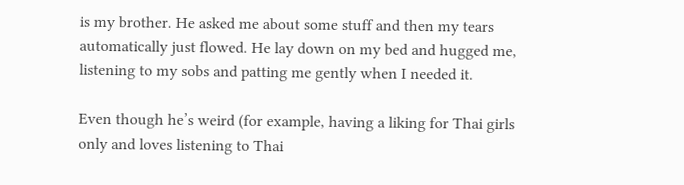is my brother. He asked me about some stuff and then my tears automatically just flowed. He lay down on my bed and hugged me, listening to my sobs and patting me gently when I needed it.

Even though he’s weird (for example, having a liking for Thai girls only and loves listening to Thai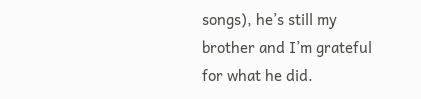songs), he’s still my brother and I’m grateful for what he did.